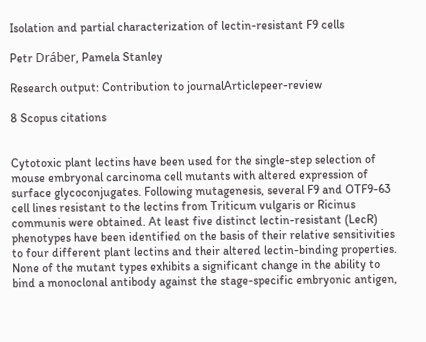Isolation and partial characterization of lectin-resistant F9 cells

Petr Dráber, Pamela Stanley

Research output: Contribution to journalArticlepeer-review

8 Scopus citations


Cytotoxic plant lectins have been used for the single-step selection of mouse embryonal carcinoma cell mutants with altered expression of surface glycoconjugates. Following mutagenesis, several F9 and OTF9-63 cell lines resistant to the lectins from Triticum vulgaris or Ricinus communis were obtained. At least five distinct lectin-resistant (LecR) phenotypes have been identified on the basis of their relative sensitivities to four different plant lectins and their altered lectin-binding properties. None of the mutant types exhibits a significant change in the ability to bind a monoclonal antibody against the stage-specific embryonic antigen,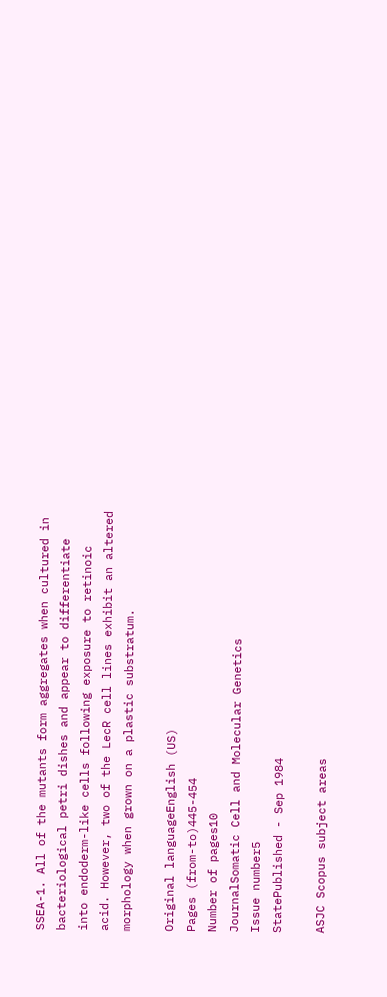SSEA-1. All of the mutants form aggregates when cultured in bacteriological petri dishes and appear to differentiate into endoderm-like cells following exposure to retinoic acid. However, two of the LecR cell lines exhibit an altered morphology when grown on a plastic substratum.

Original languageEnglish (US)
Pages (from-to)445-454
Number of pages10
JournalSomatic Cell and Molecular Genetics
Issue number5
StatePublished - Sep 1984

ASJC Scopus subject areas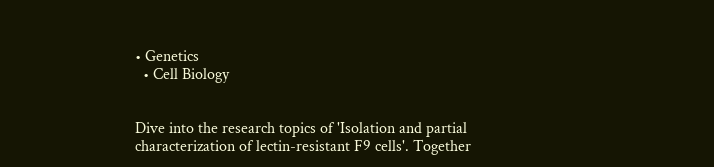• Genetics
  • Cell Biology


Dive into the research topics of 'Isolation and partial characterization of lectin-resistant F9 cells'. Together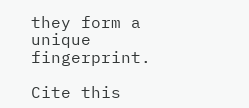they form a unique fingerprint.

Cite this